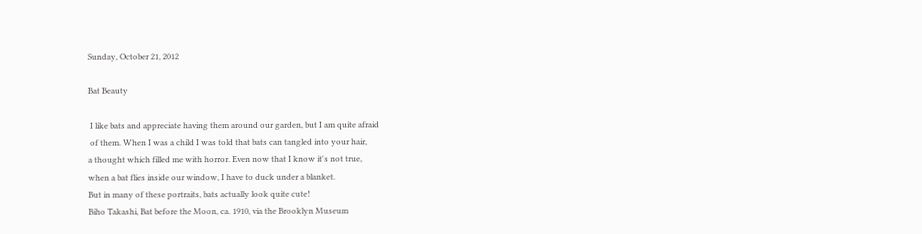Sunday, October 21, 2012

Bat Beauty

 I like bats and appreciate having them around our garden, but I am quite afraid
 of them. When I was a child I was told that bats can tangled into your hair,
a thought which filled me with horror. Even now that I know it's not true,
when a bat flies inside our window, I have to duck under a blanket.
But in many of these portraits, bats actually look quite cute!
Biho Takashi, Bat before the Moon, ca. 1910, via the Brooklyn Museum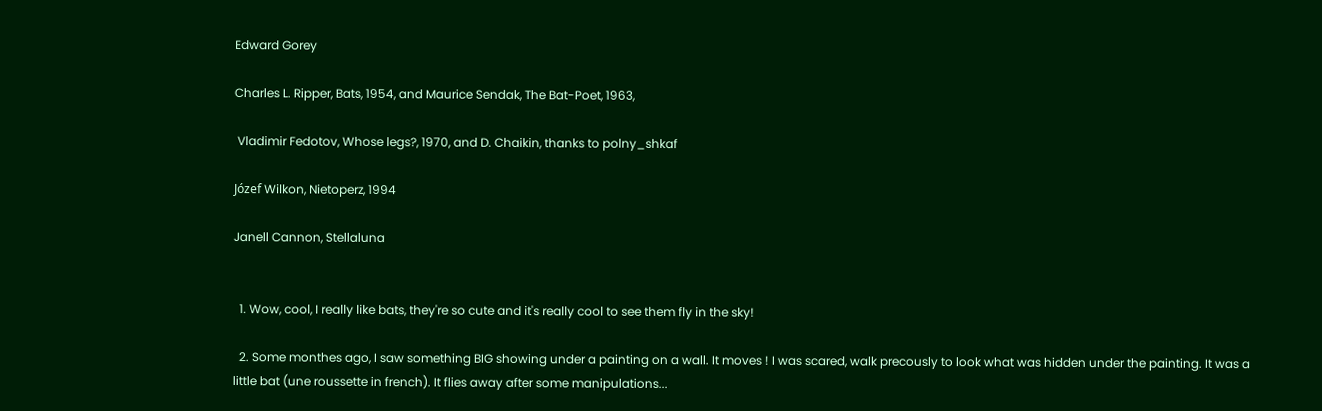Edward Gorey

Charles L. Ripper, Bats, 1954, and Maurice Sendak, The Bat-Poet, 1963,

 Vladimir Fedotov, Whose legs?, 1970, and D. Chaikin, thanks to polny_shkaf

Józef Wilkon, Nietoperz, 1994

Janell Cannon, Stellaluna


  1. Wow, cool, I really like bats, they're so cute and it's really cool to see them fly in the sky!

  2. Some monthes ago, I saw something BIG showing under a painting on a wall. It moves ! I was scared, walk precously to look what was hidden under the painting. It was a little bat (une roussette in french). It flies away after some manipulations...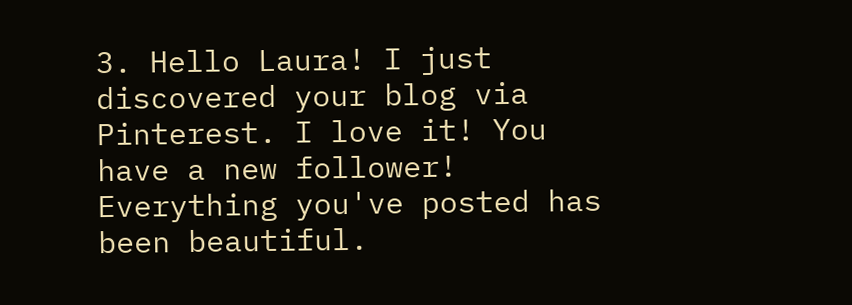3. Hello Laura! I just discovered your blog via Pinterest. I love it! You have a new follower! Everything you've posted has been beautiful.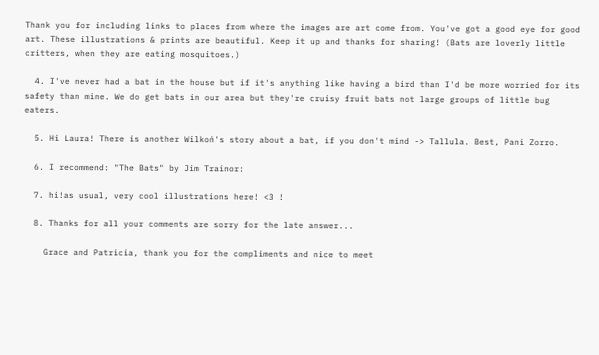Thank you for including links to places from where the images are art come from. You've got a good eye for good art. These illustrations & prints are beautiful. Keep it up and thanks for sharing! (Bats are loverly little critters, when they are eating mosquitoes.)

  4. I've never had a bat in the house but if it's anything like having a bird than I'd be more worried for its safety than mine. We do get bats in our area but they're cruisy fruit bats not large groups of little bug eaters.

  5. Hi Laura! There is another Wilkoń's story about a bat, if you don't mind -> Tallula. Best, Pani Zorro.

  6. I recommend: "The Bats" by Jim Trainor:

  7. hi!as usual, very cool illustrations here! <3 !

  8. Thanks for all your comments are sorry for the late answer...

    Grace and Patricia, thank you for the compliments and nice to meet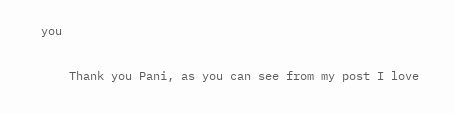you

    Thank you Pani, as you can see from my post I love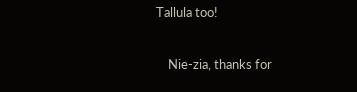Tallula too!

    Nie-zia, thanks for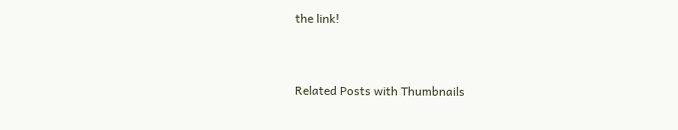the link!



Related Posts with Thumbnails